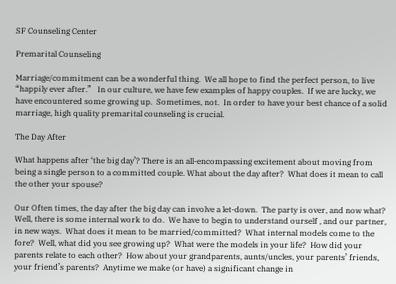SF Counseling Center

Premarital Counseling

Marriage/commitment can be a wonderful thing.  We all hope to find the perfect person, to live “happily ever after.”   In our culture, we have few examples of happy couples.  If we are lucky, we have encountered some growing up.  Sometimes, not.  In order to have your best chance of a solid marriage, high quality premarital counseling is crucial.

The Day After

What happens after ‘the big day’? There is an all-encompassing excitement about moving from being a single person to a committed couple. What about the day after?  What does it mean to call the other your spouse?

Our Often times, the day after the big day can involve a let-down.  The party is over, and now what?  Well, there is some internal work to do.  We have to begin to understand ourself , and our partner, in new ways.  What does it mean to be married/committed?  What internal models come to the fore?  Well, what did you see growing up?  What were the models in your life?  How did your parents relate to each other?  How about your grandparents, aunts/uncles, your parents’ friends, your friend’s parents?  Anytime we make (or have) a significant change in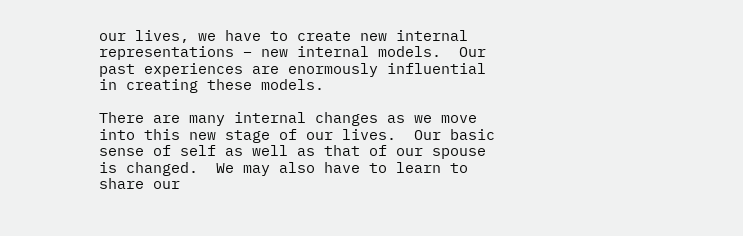our lives, we have to create new internal representations – new internal models.  Our past experiences are enormously influential in creating these models.

There are many internal changes as we move into this new stage of our lives.  Our basic sense of self as well as that of our spouse is changed.  We may also have to learn to share our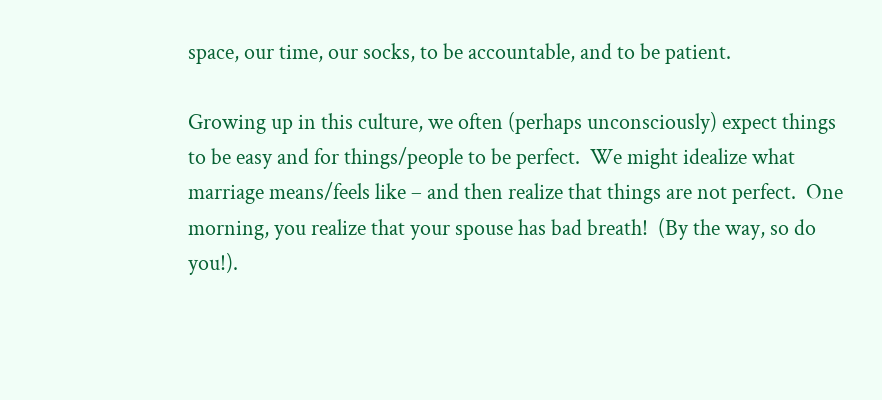space, our time, our socks, to be accountable, and to be patient.

Growing up in this culture, we often (perhaps unconsciously) expect things to be easy and for things/people to be perfect.  We might idealize what marriage means/feels like – and then realize that things are not perfect.  One morning, you realize that your spouse has bad breath!  (By the way, so do you!).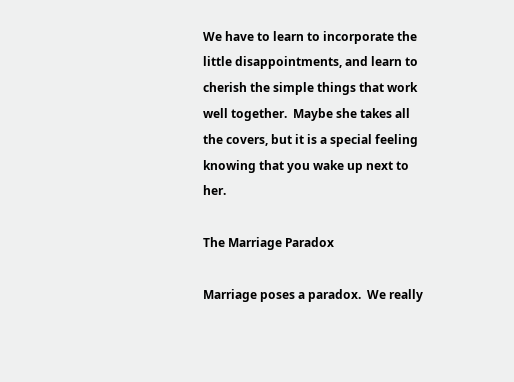We have to learn to incorporate the little disappointments, and learn to cherish the simple things that work well together.  Maybe she takes all the covers, but it is a special feeling knowing that you wake up next to her.

The Marriage Paradox

Marriage poses a paradox.  We really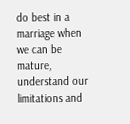do best in a marriage when we can be mature, understand our limitations and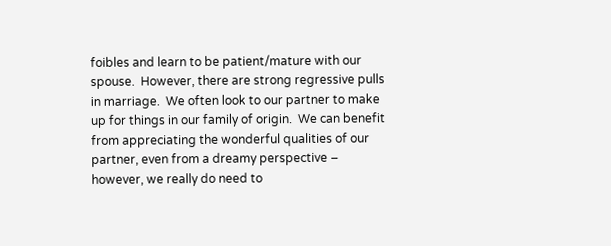foibles and learn to be patient/mature with our spouse.  However, there are strong regressive pulls in marriage.  We often look to our partner to make up for things in our family of origin.  We can benefit from appreciating the wonderful qualities of our partner, even from a dreamy perspective – however, we really do need to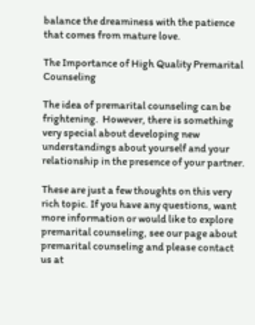balance the dreaminess with the patience that comes from mature love.

The Importance of High Quality Premarital Counseling

The idea of premarital counseling can be frightening.  However, there is something very special about developing new understandings about yourself and your relationship in the presence of your partner.

These are just a few thoughts on this very rich topic. If you have any questions, want more information or would like to explore premarital counseling, see our page about premarital counseling and please contact us at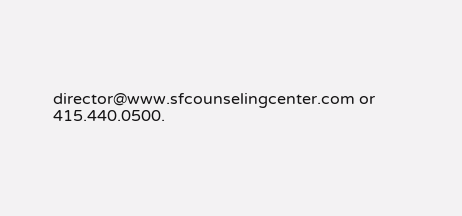director@www.sfcounselingcenter.com or 415.440.0500.